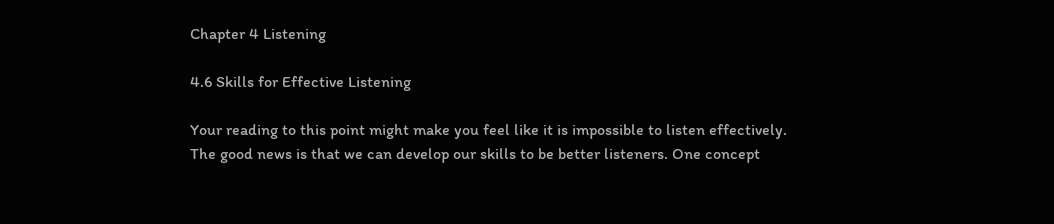Chapter 4 Listening

4.6 Skills for Effective Listening

Your reading to this point might make you feel like it is impossible to listen effectively. The good news is that we can develop our skills to be better listeners. One concept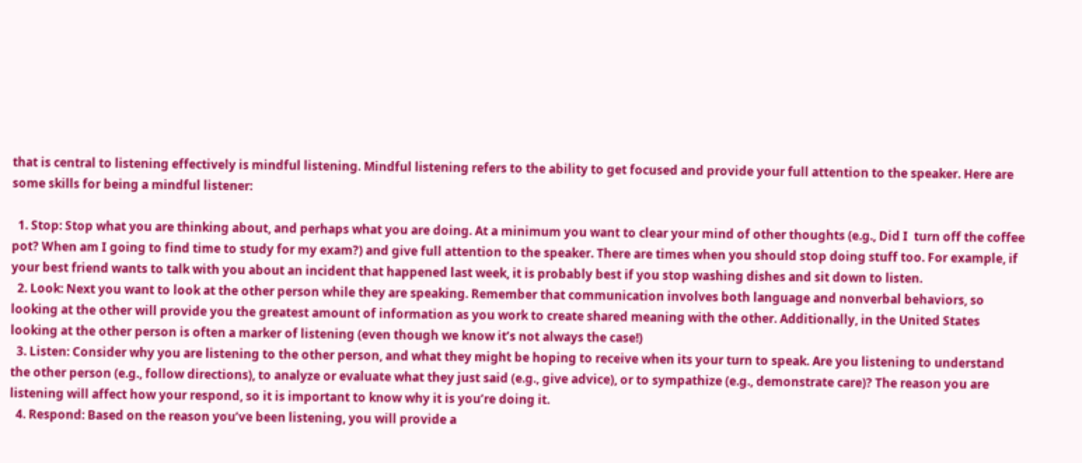that is central to listening effectively is mindful listening. Mindful listening refers to the ability to get focused and provide your full attention to the speaker. Here are some skills for being a mindful listener:

  1. Stop: Stop what you are thinking about, and perhaps what you are doing. At a minimum you want to clear your mind of other thoughts (e.g., Did I  turn off the coffee pot? When am I going to find time to study for my exam?) and give full attention to the speaker. There are times when you should stop doing stuff too. For example, if your best friend wants to talk with you about an incident that happened last week, it is probably best if you stop washing dishes and sit down to listen.
  2. Look: Next you want to look at the other person while they are speaking. Remember that communication involves both language and nonverbal behaviors, so looking at the other will provide you the greatest amount of information as you work to create shared meaning with the other. Additionally, in the United States looking at the other person is often a marker of listening (even though we know it’s not always the case!)
  3. Listen: Consider why you are listening to the other person, and what they might be hoping to receive when its your turn to speak. Are you listening to understand the other person (e.g., follow directions), to analyze or evaluate what they just said (e.g., give advice), or to sympathize (e.g., demonstrate care)? The reason you are listening will affect how your respond, so it is important to know why it is you’re doing it.
  4. Respond: Based on the reason you’ve been listening, you will provide a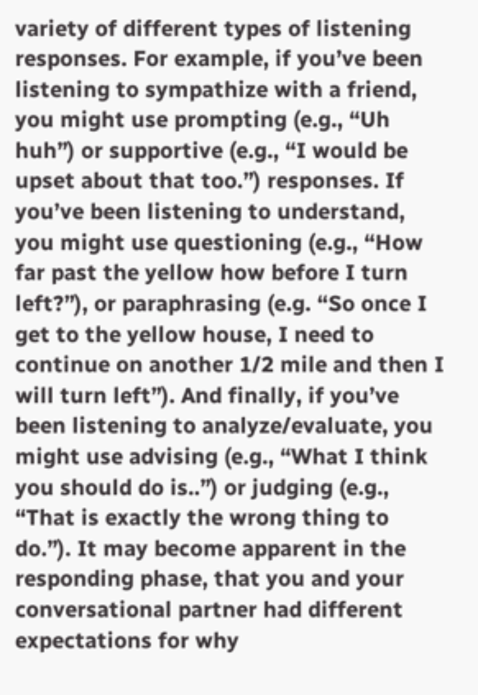variety of different types of listening responses. For example, if you’ve been listening to sympathize with a friend, you might use prompting (e.g., “Uh huh”) or supportive (e.g., “I would be upset about that too.”) responses. If you’ve been listening to understand, you might use questioning (e.g., “How far past the yellow how before I turn left?”), or paraphrasing (e.g. “So once I get to the yellow house, I need to continue on another 1/2 mile and then I will turn left”). And finally, if you’ve been listening to analyze/evaluate, you might use advising (e.g., “What I think you should do is..”) or judging (e.g., “That is exactly the wrong thing to do.”). It may become apparent in the responding phase, that you and your conversational partner had different expectations for why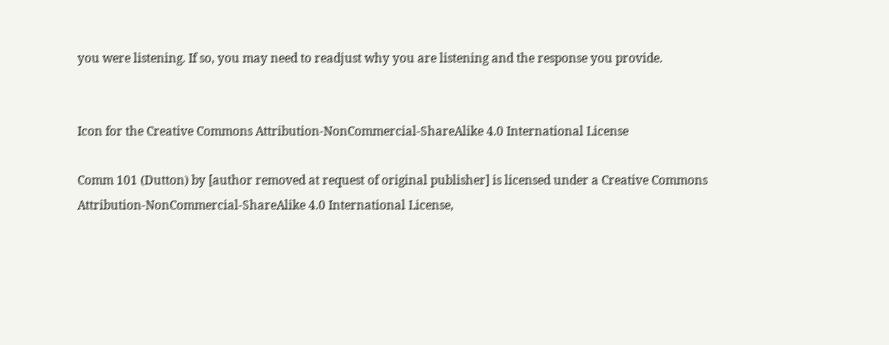you were listening. If so, you may need to readjust why you are listening and the response you provide.


Icon for the Creative Commons Attribution-NonCommercial-ShareAlike 4.0 International License

Comm 101 (Dutton) by [author removed at request of original publisher] is licensed under a Creative Commons Attribution-NonCommercial-ShareAlike 4.0 International License,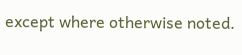except where otherwise noted.